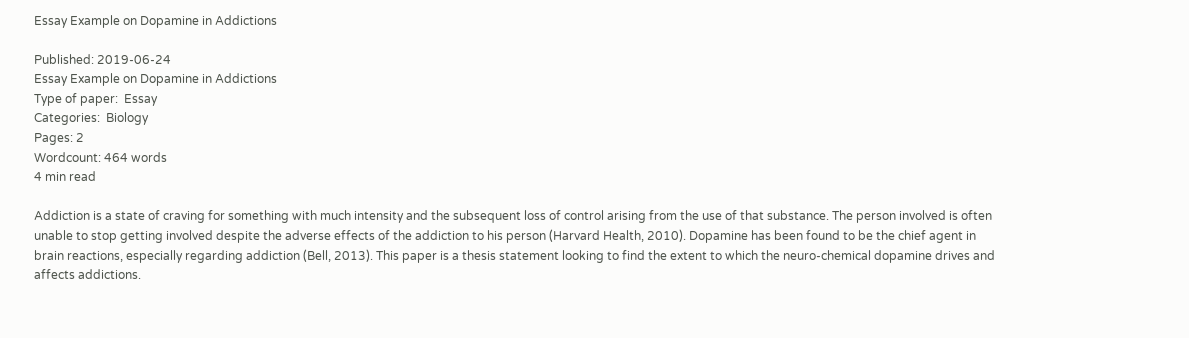Essay Example on Dopamine in Addictions

Published: 2019-06-24
Essay Example on Dopamine in Addictions
Type of paper:  Essay
Categories:  Biology
Pages: 2
Wordcount: 464 words
4 min read

Addiction is a state of craving for something with much intensity and the subsequent loss of control arising from the use of that substance. The person involved is often unable to stop getting involved despite the adverse effects of the addiction to his person (Harvard Health, 2010). Dopamine has been found to be the chief agent in brain reactions, especially regarding addiction (Bell, 2013). This paper is a thesis statement looking to find the extent to which the neuro-chemical dopamine drives and affects addictions.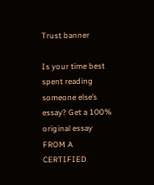Trust banner

Is your time best spent reading someone else’s essay? Get a 100% original essay FROM A CERTIFIED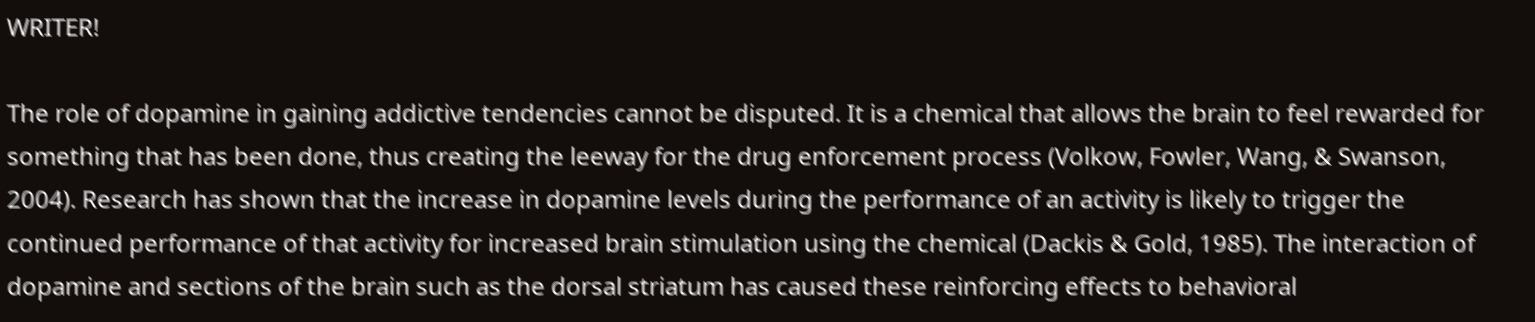WRITER!

The role of dopamine in gaining addictive tendencies cannot be disputed. It is a chemical that allows the brain to feel rewarded for something that has been done, thus creating the leeway for the drug enforcement process (Volkow, Fowler, Wang, & Swanson, 2004). Research has shown that the increase in dopamine levels during the performance of an activity is likely to trigger the continued performance of that activity for increased brain stimulation using the chemical (Dackis & Gold, 1985). The interaction of dopamine and sections of the brain such as the dorsal striatum has caused these reinforcing effects to behavioral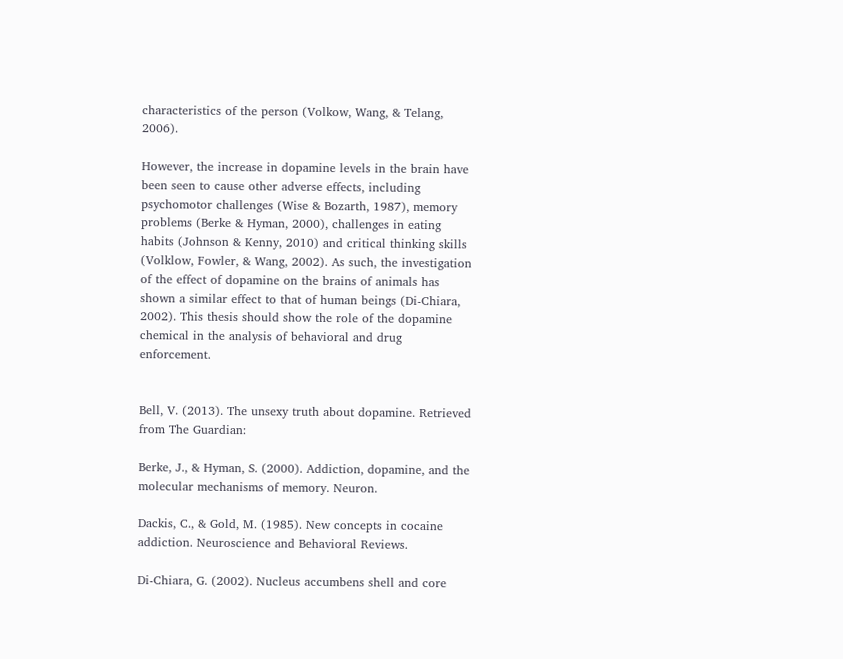characteristics of the person (Volkow, Wang, & Telang, 2006).

However, the increase in dopamine levels in the brain have been seen to cause other adverse effects, including psychomotor challenges (Wise & Bozarth, 1987), memory problems (Berke & Hyman, 2000), challenges in eating habits (Johnson & Kenny, 2010) and critical thinking skills (Volklow, Fowler, & Wang, 2002). As such, the investigation of the effect of dopamine on the brains of animals has shown a similar effect to that of human beings (Di-Chiara, 2002). This thesis should show the role of the dopamine chemical in the analysis of behavioral and drug enforcement.


Bell, V. (2013). The unsexy truth about dopamine. Retrieved from The Guardian:

Berke, J., & Hyman, S. (2000). Addiction, dopamine, and the molecular mechanisms of memory. Neuron.

Dackis, C., & Gold, M. (1985). New concepts in cocaine addiction. Neuroscience and Behavioral Reviews.

Di-Chiara, G. (2002). Nucleus accumbens shell and core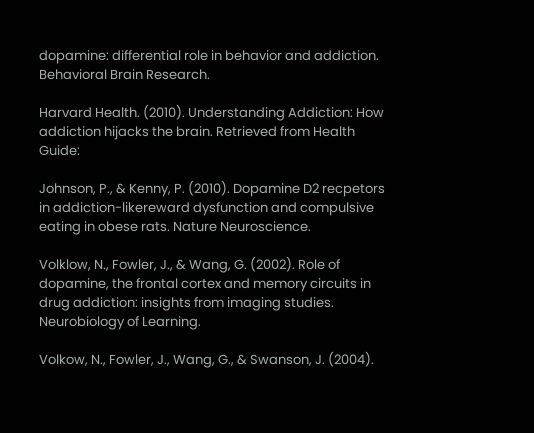dopamine: differential role in behavior and addiction. Behavioral Brain Research.

Harvard Health. (2010). Understanding Addiction: How addiction hijacks the brain. Retrieved from Health Guide:

Johnson, P., & Kenny, P. (2010). Dopamine D2 recpetors in addiction-likereward dysfunction and compulsive eating in obese rats. Nature Neuroscience.

Volklow, N., Fowler, J., & Wang, G. (2002). Role of dopamine, the frontal cortex and memory circuits in drug addiction: insights from imaging studies. Neurobiology of Learning.

Volkow, N., Fowler, J., Wang, G., & Swanson, J. (2004).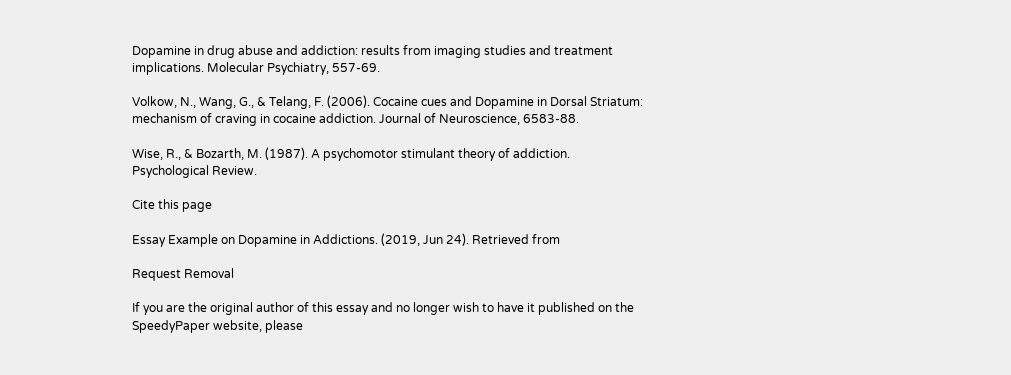Dopamine in drug abuse and addiction: results from imaging studies and treatment implications. Molecular Psychiatry, 557-69.

Volkow, N., Wang, G., & Telang, F. (2006). Cocaine cues and Dopamine in Dorsal Striatum: mechanism of craving in cocaine addiction. Journal of Neuroscience, 6583-88.

Wise, R., & Bozarth, M. (1987). A psychomotor stimulant theory of addiction. Psychological Review.

Cite this page

Essay Example on Dopamine in Addictions. (2019, Jun 24). Retrieved from

Request Removal

If you are the original author of this essay and no longer wish to have it published on the SpeedyPaper website, please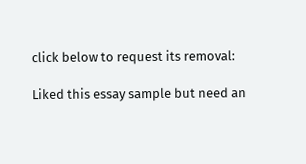click below to request its removal:

Liked this essay sample but need an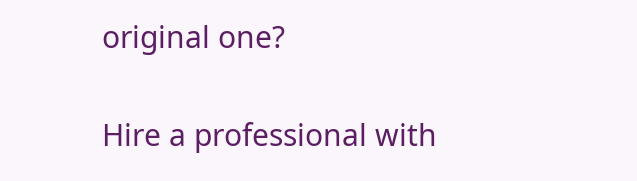original one?

Hire a professional with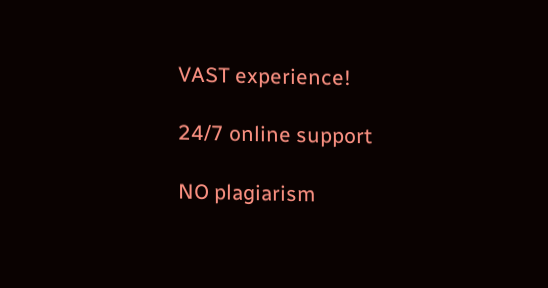VAST experience!

24/7 online support

NO plagiarism